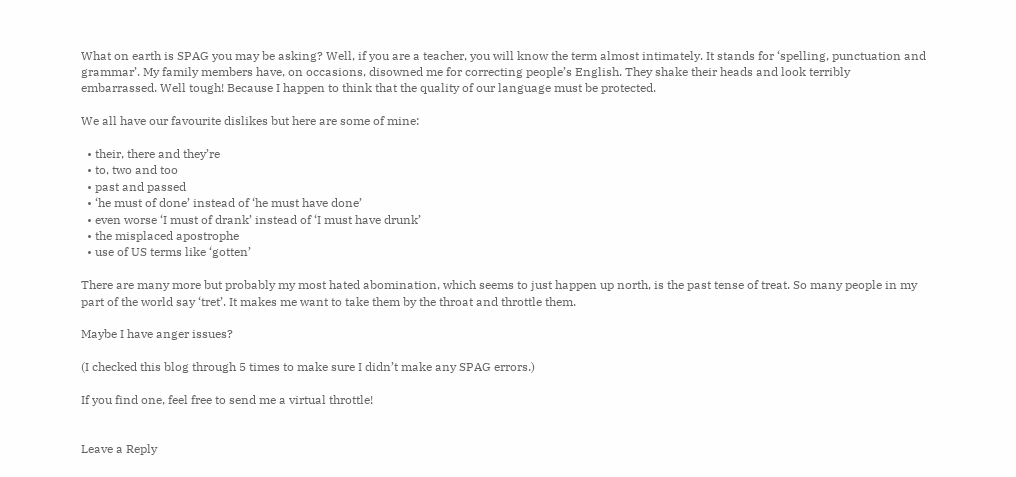What on earth is SPAG you may be asking? Well, if you are a teacher, you will know the term almost intimately. It stands for ‘spelling, punctuation and grammar’. My family members have, on occasions, disowned me for correcting people’s English. They shake their heads and look terribly embarrassed. Well tough! Because I happen to think that the quality of our language must be protected.

We all have our favourite dislikes but here are some of mine:

  • their, there and they’re
  • to, two and too
  • past and passed
  • ‘he must of done’ instead of ‘he must have done’
  • even worse ‘I must of drank’ instead of ‘I must have drunk’
  • the misplaced apostrophe
  • use of US terms like ‘gotten’

There are many more but probably my most hated abomination, which seems to just happen up north, is the past tense of treat. So many people in my part of the world say ‘tret’. It makes me want to take them by the throat and throttle them.

Maybe I have anger issues?

(I checked this blog through 5 times to make sure I didn’t make any SPAG errors.)

If you find one, feel free to send me a virtual throttle!


Leave a Reply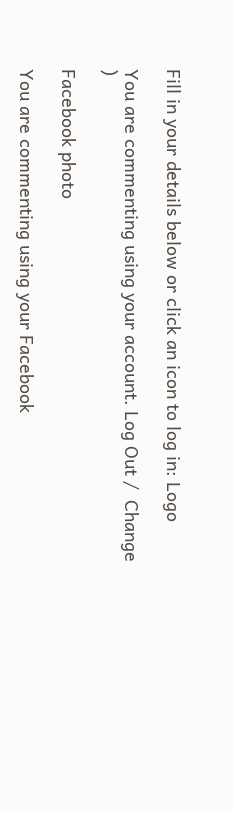Fill in your details below or click an icon to log in: Logo

You are commenting using your account. Log Out /  Change )

Facebook photo

You are commenting using your Facebook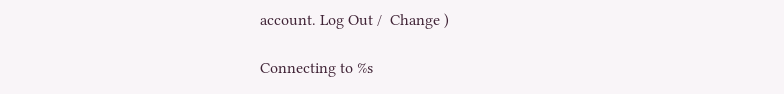account. Log Out /  Change )

Connecting to %s